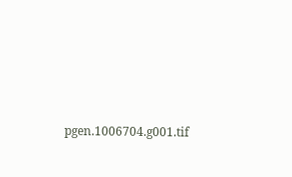pgen.1006704.g001.tif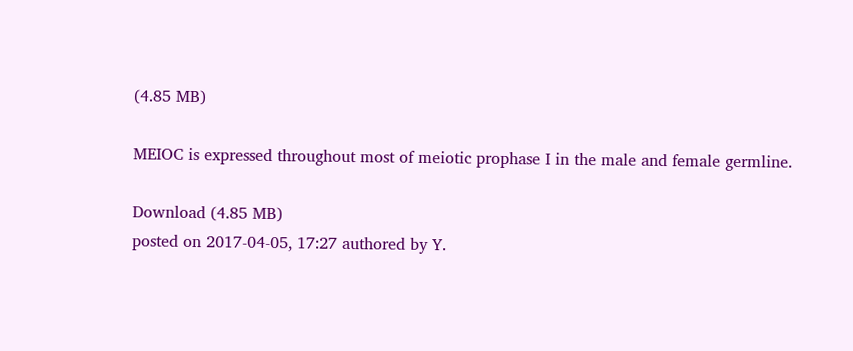(4.85 MB)

MEIOC is expressed throughout most of meiotic prophase I in the male and female germline.

Download (4.85 MB)
posted on 2017-04-05, 17:27 authored by Y.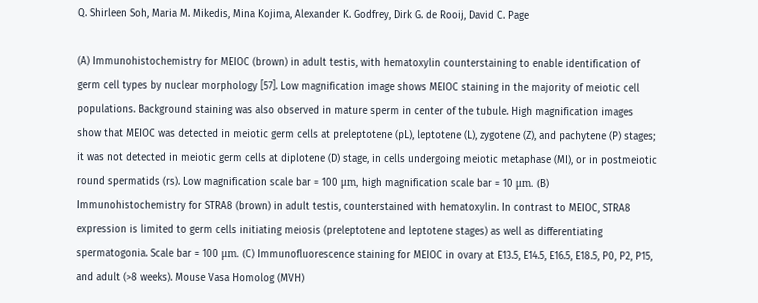Q. Shirleen Soh, Maria M. Mikedis, Mina Kojima, Alexander K. Godfrey, Dirk G. de Rooij, David C. Page

(A) Immunohistochemistry for MEIOC (brown) in adult testis, with hematoxylin counterstaining to enable identification of germ cell types by nuclear morphology [57]. Low magnification image shows MEIOC staining in the majority of meiotic cell populations. Background staining was also observed in mature sperm in center of the tubule. High magnification images show that MEIOC was detected in meiotic germ cells at preleptotene (pL), leptotene (L), zygotene (Z), and pachytene (P) stages; it was not detected in meiotic germ cells at diplotene (D) stage, in cells undergoing meiotic metaphase (MI), or in postmeiotic round spermatids (rs). Low magnification scale bar = 100 μm, high magnification scale bar = 10 μm. (B) Immunohistochemistry for STRA8 (brown) in adult testis, counterstained with hematoxylin. In contrast to MEIOC, STRA8 expression is limited to germ cells initiating meiosis (preleptotene and leptotene stages) as well as differentiating spermatogonia. Scale bar = 100 μm. (C) Immunofluorescence staining for MEIOC in ovary at E13.5, E14.5, E16.5, E18.5, P0, P2, P15, and adult (>8 weeks). Mouse Vasa Homolog (MVH)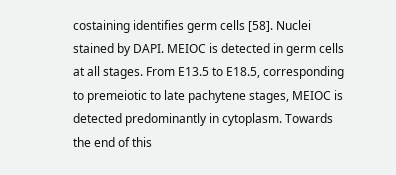costaining identifies germ cells [58]. Nuclei stained by DAPI. MEIOC is detected in germ cells at all stages. From E13.5 to E18.5, corresponding to premeiotic to late pachytene stages, MEIOC is detected predominantly in cytoplasm. Towards the end of this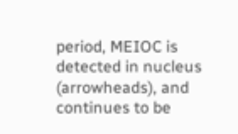period, MEIOC is detected in nucleus (arrowheads), and continues to be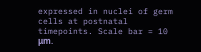expressed in nuclei of germ cells at postnatal timepoints. Scale bar = 10 μm.